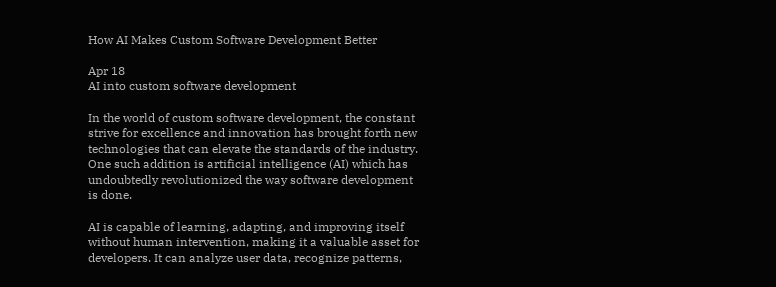How AI Makes Custom Software Development Better

Apr 18
AI into custom software development

In the world of custom software development, the constant strive for excellence and innovation has brought forth new technologies that can elevate the standards of the industry. One such addition is artificial intelligence (AI) which has undoubtedly revolutionized the way software development is done.

AI is capable of learning, adapting, and improving itself without human intervention, making it a valuable asset for developers. It can analyze user data, recognize patterns,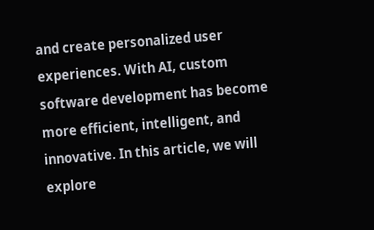and create personalized user experiences. With AI, custom software development has become more efficient, intelligent, and innovative. In this article, we will explore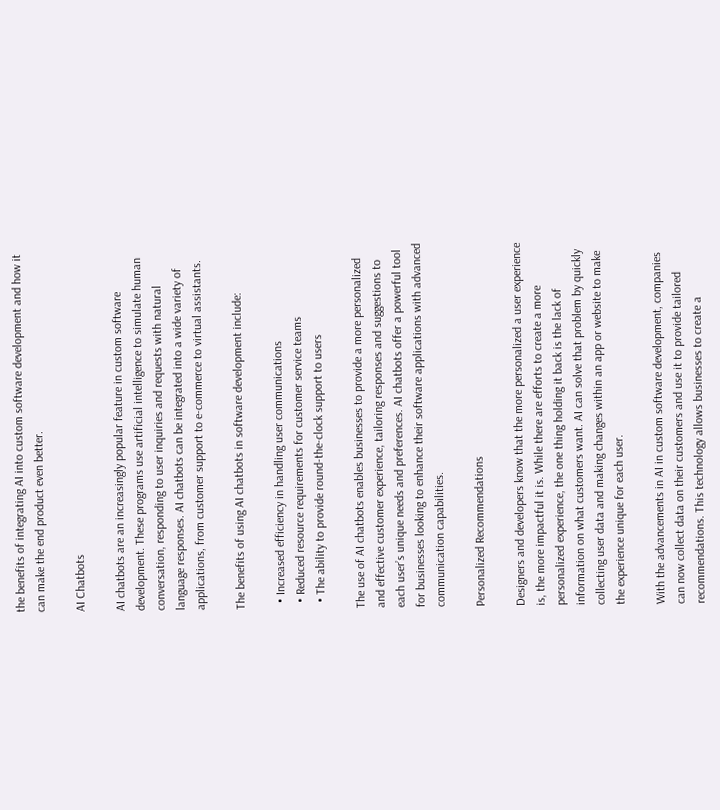the benefits of integrating AI into custom software development and how it can make the end product even better.

AI Chatbots

AI chatbots are an increasingly popular feature in custom software development. These programs use artificial intelligence to simulate human conversation, responding to user inquiries and requests with natural language responses. AI chatbots can be integrated into a wide variety of applications, from customer support to e-commerce to virtual assistants.

The benefits of using AI chatbots in software development include:

  • Increased efficiency in handling user communications
  • Reduced resource requirements for customer service teams
  • The ability to provide round-the-clock support to users

The use of AI chatbots enables businesses to provide a more personalized and effective customer experience, tailoring responses and suggestions to each user’s unique needs and preferences. AI chatbots offer a powerful tool for businesses looking to enhance their software applications with advanced communication capabilities.

Personalized Recommendations

Designers and developers know that the more personalized a user experience is, the more impactful it is. While there are efforts to create a more personalized experience, the one thing holding it back is the lack of information on what customers want. AI can solve that problem by quickly collecting user data and making changes within an app or website to make the experience unique for each user.

With the advancements in AI in custom software development, companies can now collect data on their customers and use it to provide tailored recommendations. This technology allows businesses to create a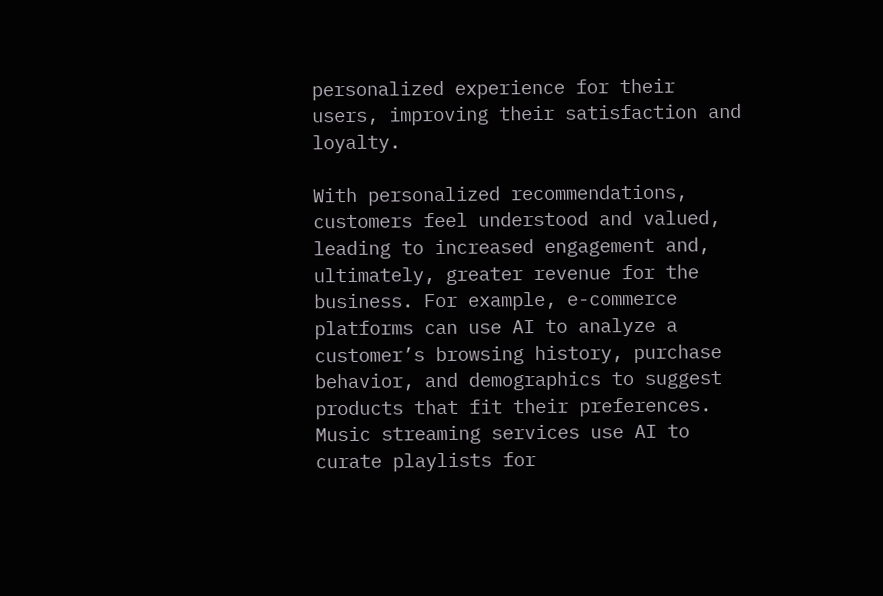personalized experience for their users, improving their satisfaction and loyalty.

With personalized recommendations, customers feel understood and valued, leading to increased engagement and, ultimately, greater revenue for the business. For example, e-commerce platforms can use AI to analyze a customer’s browsing history, purchase behavior, and demographics to suggest products that fit their preferences. Music streaming services use AI to curate playlists for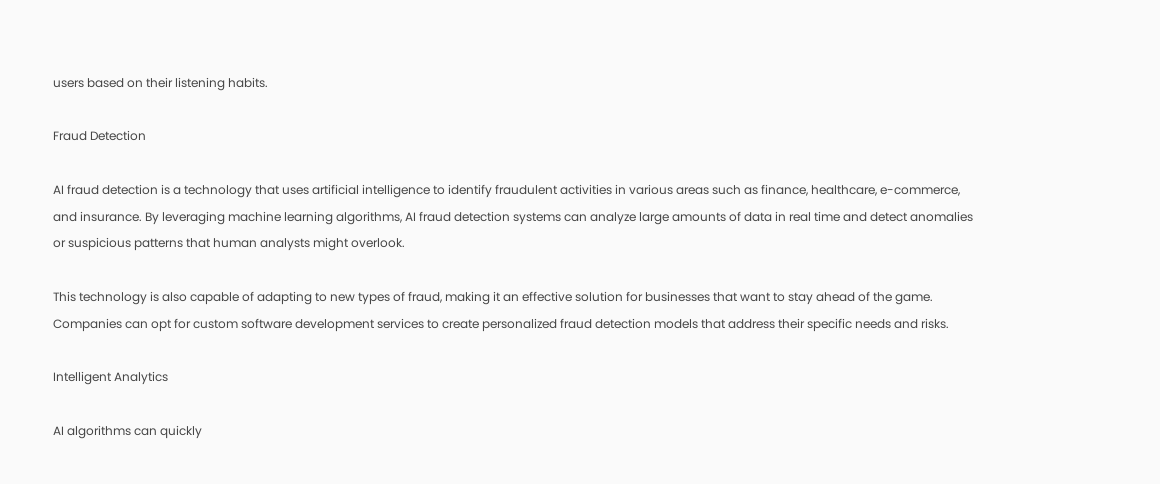users based on their listening habits.

Fraud Detection

AI fraud detection is a technology that uses artificial intelligence to identify fraudulent activities in various areas such as finance, healthcare, e-commerce, and insurance. By leveraging machine learning algorithms, AI fraud detection systems can analyze large amounts of data in real time and detect anomalies or suspicious patterns that human analysts might overlook.

This technology is also capable of adapting to new types of fraud, making it an effective solution for businesses that want to stay ahead of the game. Companies can opt for custom software development services to create personalized fraud detection models that address their specific needs and risks.

Intelligent Analytics

AI algorithms can quickly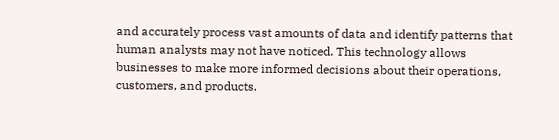and accurately process vast amounts of data and identify patterns that human analysts may not have noticed. This technology allows businesses to make more informed decisions about their operations, customers, and products.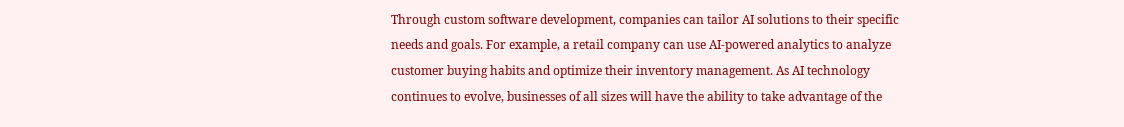Through custom software development, companies can tailor AI solutions to their specific needs and goals. For example, a retail company can use AI-powered analytics to analyze customer buying habits and optimize their inventory management. As AI technology continues to evolve, businesses of all sizes will have the ability to take advantage of the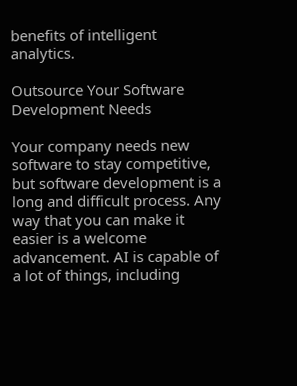benefits of intelligent analytics.

Outsource Your Software Development Needs

Your company needs new software to stay competitive, but software development is a long and difficult process. Any way that you can make it easier is a welcome advancement. AI is capable of a lot of things, including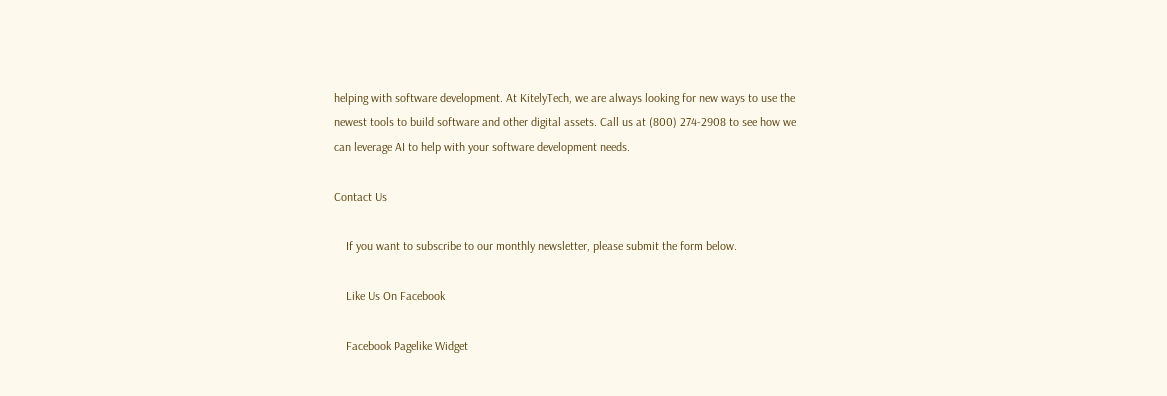helping with software development. At KitelyTech, we are always looking for new ways to use the newest tools to build software and other digital assets. Call us at (800) 274-2908 to see how we can leverage AI to help with your software development needs.

Contact Us

    If you want to subscribe to our monthly newsletter, please submit the form below.

    Like Us On Facebook

    Facebook Pagelike Widget